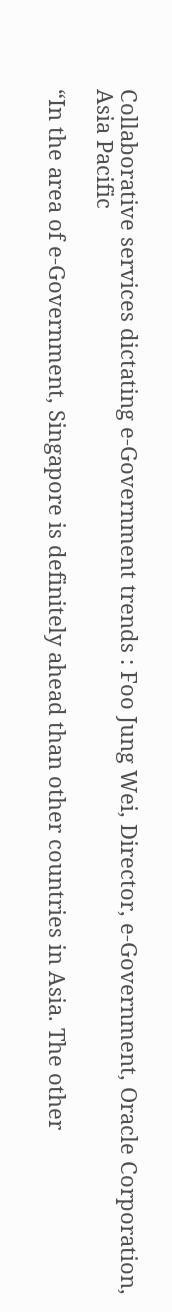Collaborative services dictating e-Government trends : Foo Jung Wei, Director, e-Government, Oracle Corporation, Asia Pacific

“In the area of e-Government, Singapore is definitely ahead than other countries in Asia. The other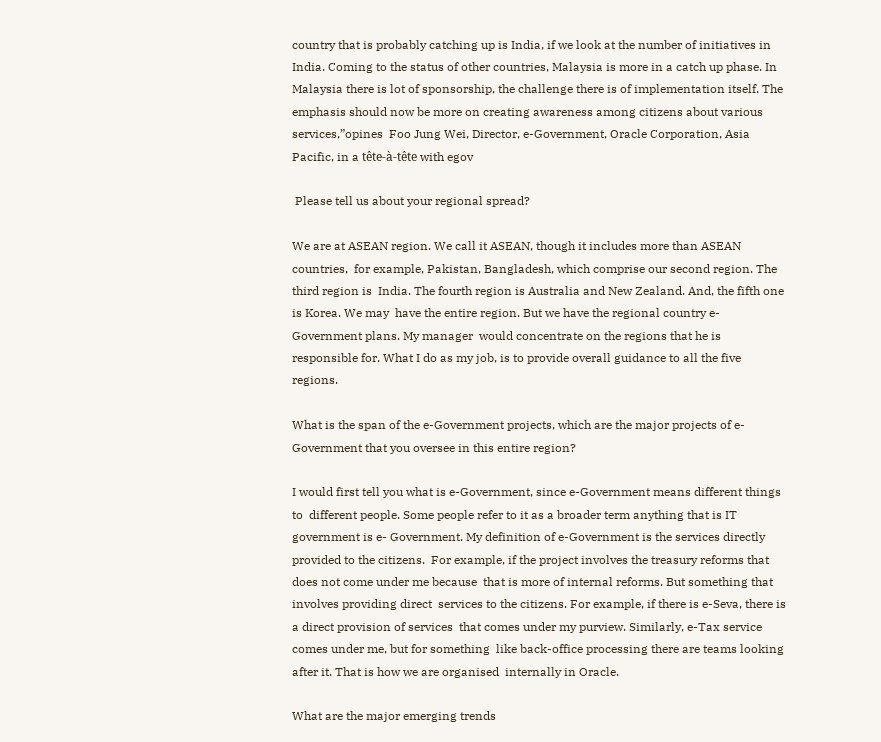country that is probably catching up is India, if we look at the number of initiatives in India. Coming to the status of other countries, Malaysia is more in a catch up phase. In Malaysia there is lot of sponsorship, the challenge there is of implementation itself. The emphasis should now be more on creating awareness among citizens about various services,”opines  Foo Jung Wei, Director, e-Government, Oracle Corporation, Asia Pacific, in a tête-à-tête with egov

 Please tell us about your regional spread?

We are at ASEAN region. We call it ASEAN, though it includes more than ASEAN countries,  for example, Pakistan, Bangladesh, which comprise our second region. The third region is  India. The fourth region is Australia and New Zealand. And, the fifth one is Korea. We may  have the entire region. But we have the regional country e-Government plans. My manager  would concentrate on the regions that he is responsible for. What I do as my job, is to provide overall guidance to all the five regions.

What is the span of the e-Government projects, which are the major projects of e-Government that you oversee in this entire region?

I would first tell you what is e-Government, since e-Government means different things to  different people. Some people refer to it as a broader term anything that is IT government is e- Government. My definition of e-Government is the services directly provided to the citizens.  For example, if the project involves the treasury reforms that does not come under me because  that is more of internal reforms. But something that involves providing direct  services to the citizens. For example, if there is e-Seva, there is a direct provision of services  that comes under my purview. Similarly, e-Tax service comes under me, but for something  like back-office processing there are teams looking after it. That is how we are organised  internally in Oracle.

What are the major emerging trends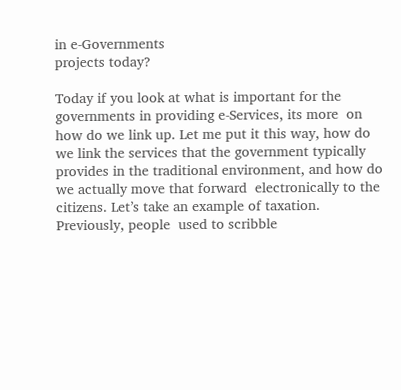in e-Governments
projects today?

Today if you look at what is important for the governments in providing e-Services, its more  on how do we link up. Let me put it this way, how do we link the services that the government typically provides in the traditional environment, and how do we actually move that forward  electronically to the citizens. Let’s take an example of taxation. Previously, people  used to scribble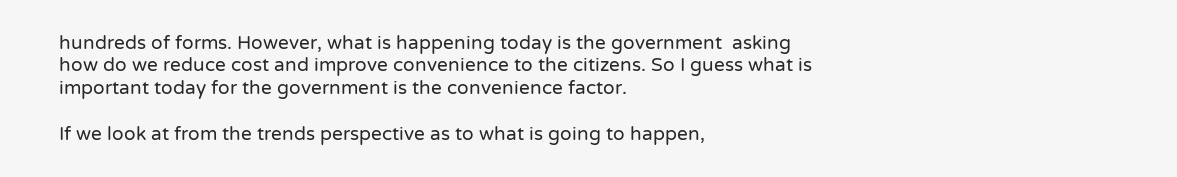hundreds of forms. However, what is happening today is the government  asking how do we reduce cost and improve convenience to the citizens. So I guess what is  important today for the government is the convenience factor.

If we look at from the trends perspective as to what is going to happen,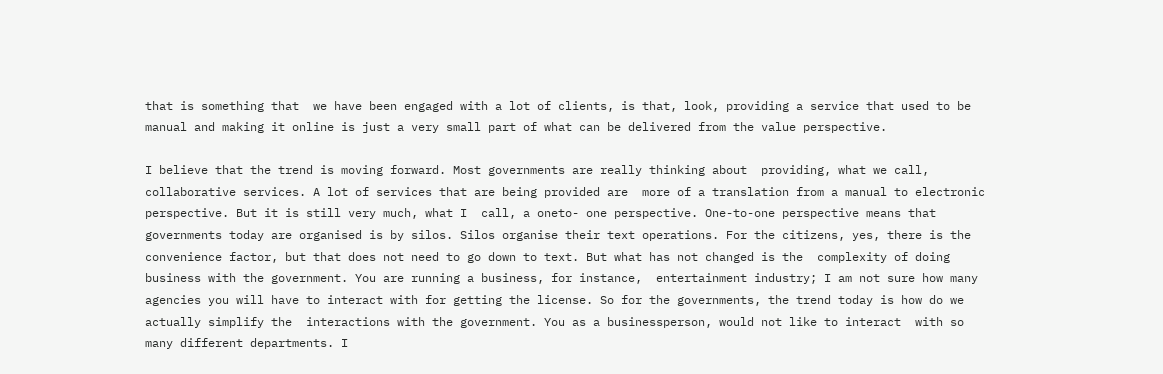that is something that  we have been engaged with a lot of clients, is that, look, providing a service that used to be manual and making it online is just a very small part of what can be delivered from the value perspective.

I believe that the trend is moving forward. Most governments are really thinking about  providing, what we call, collaborative services. A lot of services that are being provided are  more of a translation from a manual to electronic perspective. But it is still very much, what I  call, a oneto- one perspective. One-to-one perspective means that governments today are organised is by silos. Silos organise their text operations. For the citizens, yes, there is the  convenience factor, but that does not need to go down to text. But what has not changed is the  complexity of doing business with the government. You are running a business, for instance,  entertainment industry; I am not sure how many agencies you will have to interact with for getting the license. So for the governments, the trend today is how do we actually simplify the  interactions with the government. You as a businessperson, would not like to interact  with so many different departments. I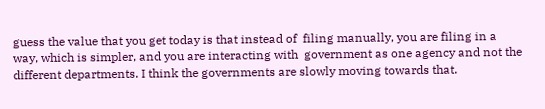guess the value that you get today is that instead of  filing manually, you are filing in a way, which is simpler, and you are interacting with  government as one agency and not the different departments. I think the governments are slowly moving towards that.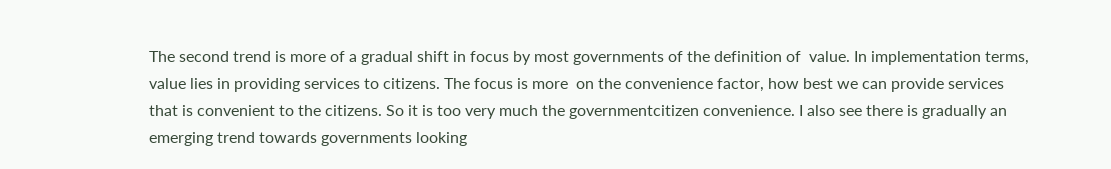The second trend is more of a gradual shift in focus by most governments of the definition of  value. In implementation terms, value lies in providing services to citizens. The focus is more  on the convenience factor, how best we can provide services that is convenient to the citizens. So it is too very much the governmentcitizen convenience. I also see there is gradually an  emerging trend towards governments looking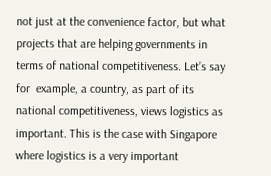not just at the convenience factor, but what  projects that are helping governments in terms of national competitiveness. Let’s say for  example, a country, as part of its national competitiveness, views logistics as important. This is the case with Singapore where logistics is a very important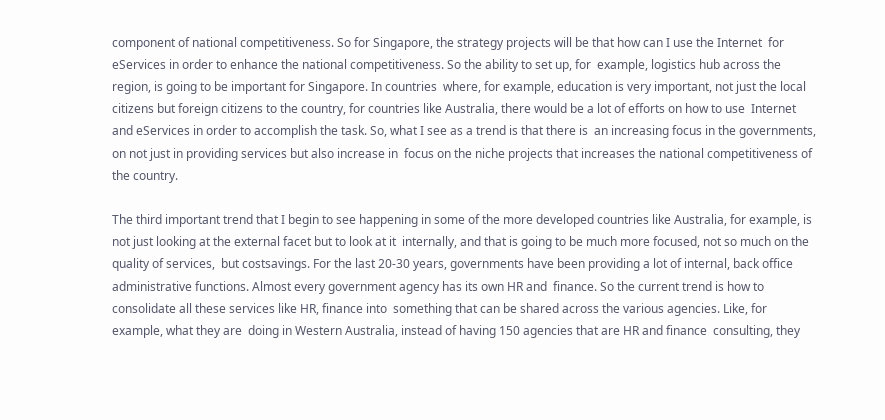component of national competitiveness. So for Singapore, the strategy projects will be that how can I use the Internet  for eServices in order to enhance the national competitiveness. So the ability to set up, for  example, logistics hub across the region, is going to be important for Singapore. In countries  where, for example, education is very important, not just the local citizens but foreign citizens to the country, for countries like Australia, there would be a lot of efforts on how to use  Internet and eServices in order to accomplish the task. So, what I see as a trend is that there is  an increasing focus in the governments, on not just in providing services but also increase in  focus on the niche projects that increases the national competitiveness of the country.

The third important trend that I begin to see happening in some of the more developed countries like Australia, for example, is not just looking at the external facet but to look at it  internally, and that is going to be much more focused, not so much on the quality of services,  but costsavings. For the last 20-30 years, governments have been providing a lot of internal, back office administrative functions. Almost every government agency has its own HR and  finance. So the current trend is how to consolidate all these services like HR, finance into  something that can be shared across the various agencies. Like, for example, what they are  doing in Western Australia, instead of having 150 agencies that are HR and finance  consulting, they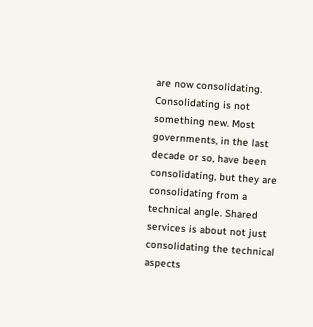are now consolidating. Consolidating is not something new. Most  governments, in the last decade or so, have been consolidating, but they are consolidating from a technical angle. Shared services is about not just consolidating the technical aspects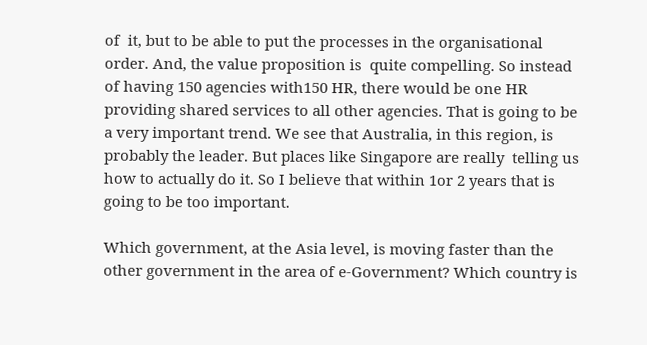of  it, but to be able to put the processes in the organisational order. And, the value proposition is  quite compelling. So instead of having 150 agencies with150 HR, there would be one HR  providing shared services to all other agencies. That is going to be a very important trend. We see that Australia, in this region, is probably the leader. But places like Singapore are really  telling us how to actually do it. So I believe that within 1or 2 years that is going to be too important.

Which government, at the Asia level, is moving faster than the other government in the area of e-Government? Which country is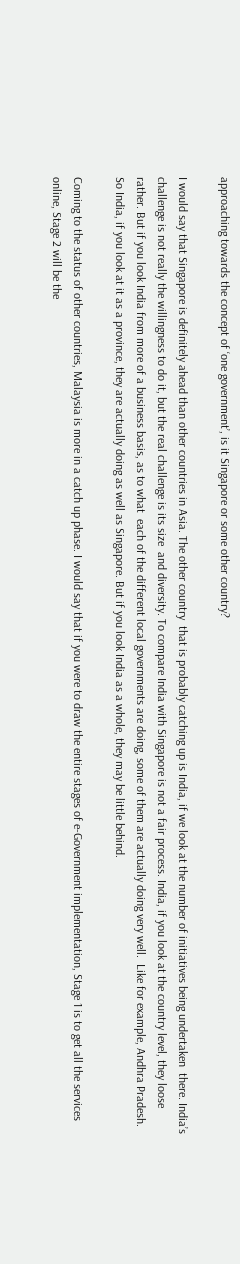approaching towards the concept of ‘one government’, is it Singapore or some other country?

I would say that Singapore is definitely ahead than other countries in Asia. The other country  that is probably catching up is India, if we look at the number of initiatives being undertaken  there. India’s challenge is not really the willingness to do it, but the real challenge is its size  and diversity. To compare India with Singapore is not a fair process. India, if you look at the country level, they loose rather. But if you look India from more of a business basis, as to what  each of the different local governments are doing, some of them are actually doing very well.  Like for example, Andhra Pradesh. So India, if you look at it as a province, they are actually doing as well as Singapore. But if you look India as a whole, they may be little behind.

Coming to the status of other countries, Malaysia is more in a catch up phase. I would say that if you were to draw the entire stages of e-Government implementation, Stage 1 is to get all the services online, Stage 2 will be the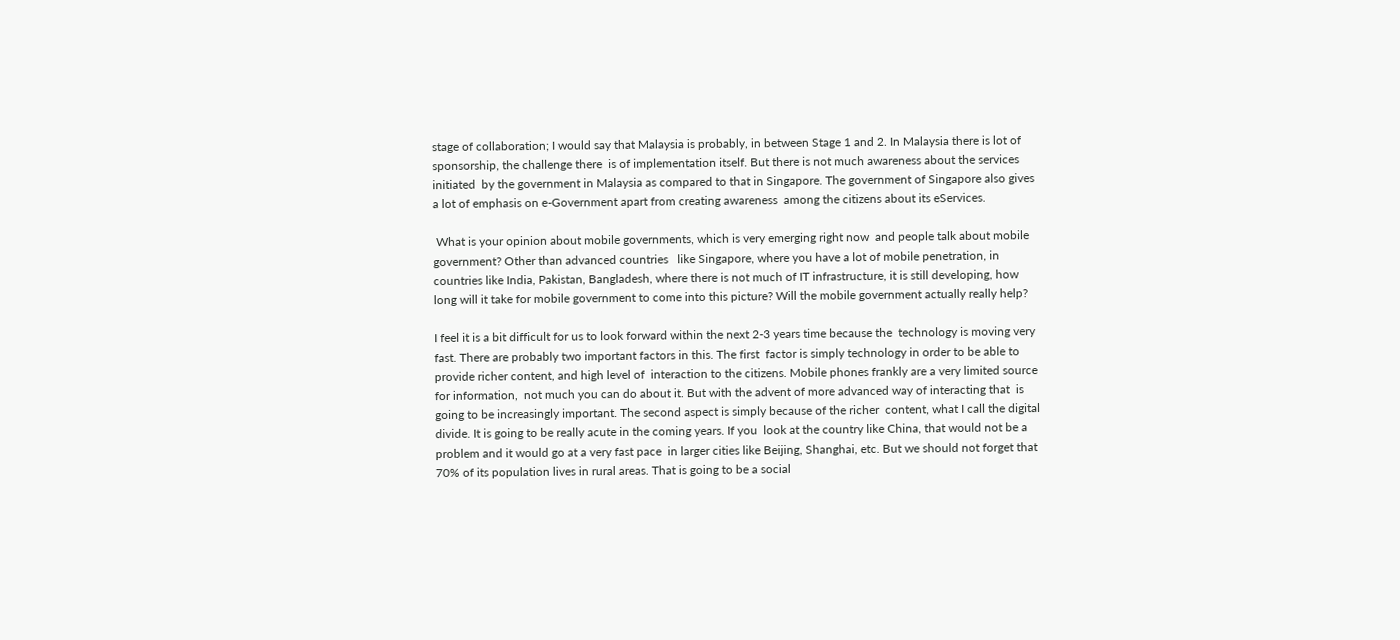stage of collaboration; I would say that Malaysia is probably, in between Stage 1 and 2. In Malaysia there is lot of sponsorship, the challenge there  is of implementation itself. But there is not much awareness about the services initiated  by the government in Malaysia as compared to that in Singapore. The government of Singapore also gives a lot of emphasis on e-Government apart from creating awareness  among the citizens about its eServices.

 What is your opinion about mobile governments, which is very emerging right now  and people talk about mobile government? Other than advanced countries   like Singapore, where you have a lot of mobile penetration, in countries like India, Pakistan, Bangladesh, where there is not much of IT infrastructure, it is still developing, how long will it take for mobile government to come into this picture? Will the mobile government actually really help?

I feel it is a bit difficult for us to look forward within the next 2-3 years time because the  technology is moving very fast. There are probably two important factors in this. The first  factor is simply technology in order to be able to provide richer content, and high level of  interaction to the citizens. Mobile phones frankly are a very limited source for information,  not much you can do about it. But with the advent of more advanced way of interacting that  is going to be increasingly important. The second aspect is simply because of the richer  content, what I call the digital divide. It is going to be really acute in the coming years. If you  look at the country like China, that would not be a problem and it would go at a very fast pace  in larger cities like Beijing, Shanghai, etc. But we should not forget that 70% of its population lives in rural areas. That is going to be a social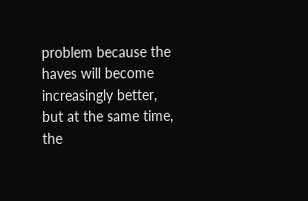problem because the haves will become  increasingly better, but at the same time, the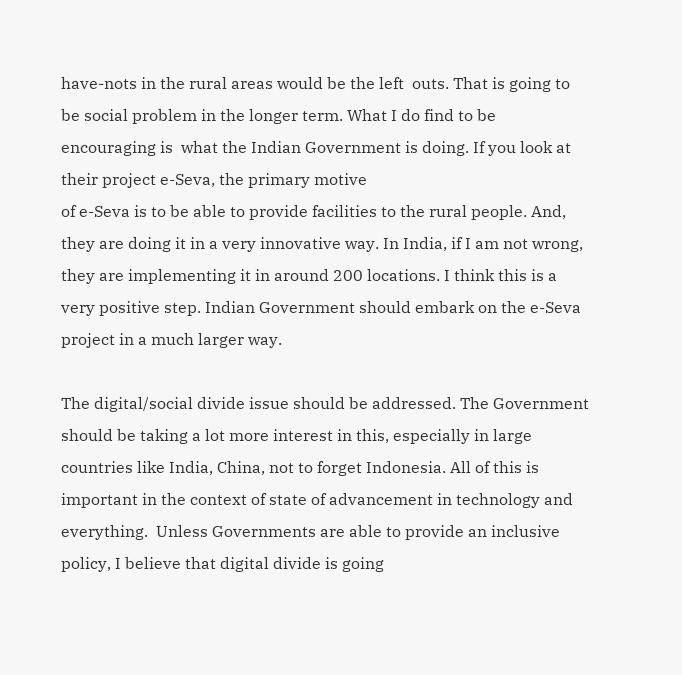have-nots in the rural areas would be the left  outs. That is going to be social problem in the longer term. What I do find to be encouraging is  what the Indian Government is doing. If you look at their project e-Seva, the primary motive
of e-Seva is to be able to provide facilities to the rural people. And, they are doing it in a very innovative way. In India, if I am not wrong, they are implementing it in around 200 locations. I think this is a very positive step. Indian Government should embark on the e-Seva project in a much larger way.

The digital/social divide issue should be addressed. The Government should be taking a lot more interest in this, especially in large countries like India, China, not to forget Indonesia. All of this is important in the context of state of advancement in technology and everything.  Unless Governments are able to provide an inclusive policy, I believe that digital divide is going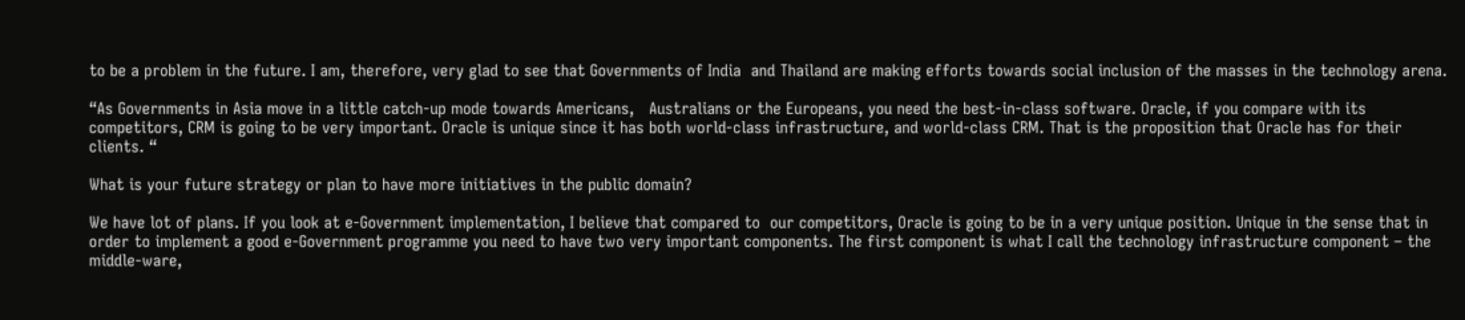to be a problem in the future. I am, therefore, very glad to see that Governments of India  and Thailand are making efforts towards social inclusion of the masses in the technology arena.

“As Governments in Asia move in a little catch-up mode towards Americans,   Australians or the Europeans, you need the best-in-class software. Oracle, if you compare with its competitors, CRM is going to be very important. Oracle is unique since it has both world-class infrastructure, and world-class CRM. That is the proposition that Oracle has for their clients. “

What is your future strategy or plan to have more initiatives in the public domain?

We have lot of plans. If you look at e-Government implementation, I believe that compared to  our competitors, Oracle is going to be in a very unique position. Unique in the sense that in  order to implement a good e-Government programme you need to have two very important components. The first component is what I call the technology infrastructure component – the  middle-ware,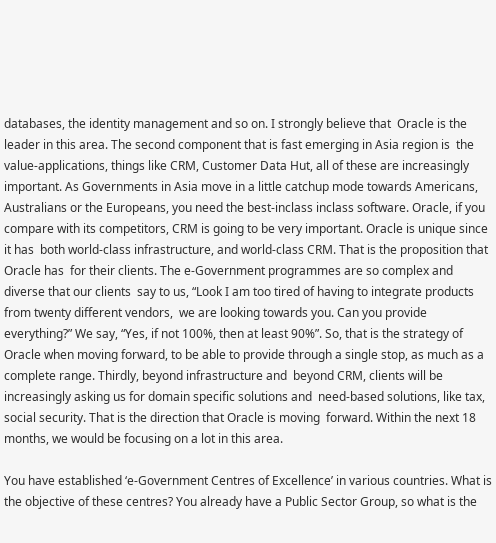databases, the identity management and so on. I strongly believe that  Oracle is the leader in this area. The second component that is fast emerging in Asia region is  the value-applications, things like CRM, Customer Data Hut, all of these are increasingly  important. As Governments in Asia move in a little catchup mode towards Americans,  Australians or the Europeans, you need the best-inclass inclass software. Oracle, if you  compare with its competitors, CRM is going to be very important. Oracle is unique since it has  both world-class infrastructure, and world-class CRM. That is the proposition that Oracle has  for their clients. The e-Government programmes are so complex and diverse that our clients  say to us, “Look I am too tired of having to integrate products from twenty different vendors,  we are looking towards you. Can you provide everything?” We say, “Yes, if not 100%, then at least 90%”. So, that is the strategy of Oracle when moving forward, to be able to provide through a single stop, as much as a complete range. Thirdly, beyond infrastructure and  beyond CRM, clients will be increasingly asking us for domain specific solutions and  need-based solutions, like tax, social security. That is the direction that Oracle is moving  forward. Within the next 18 months, we would be focusing on a lot in this area.

You have established ‘e-Government Centres of Excellence’ in various countries. What is the objective of these centres? You already have a Public Sector Group, so what is the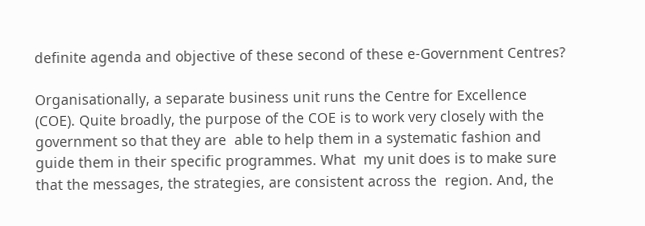definite agenda and objective of these second of these e-Government Centres?

Organisationally, a separate business unit runs the Centre for Excellence (COE). Quite broadly, the purpose of the COE is to work very closely with the government so that they are  able to help them in a systematic fashion and guide them in their specific programmes. What  my unit does is to make sure that the messages, the strategies, are consistent across the  region. And, the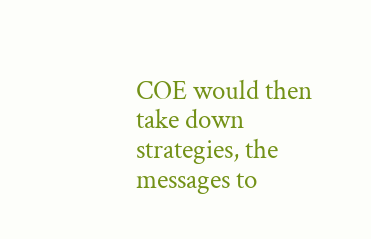COE would then take down strategies, the messages to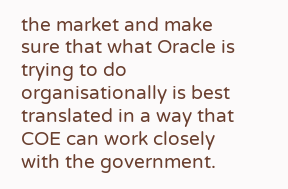the market and make  sure that what Oracle is trying to do organisationally is best translated in a way that COE can work closely with the government.